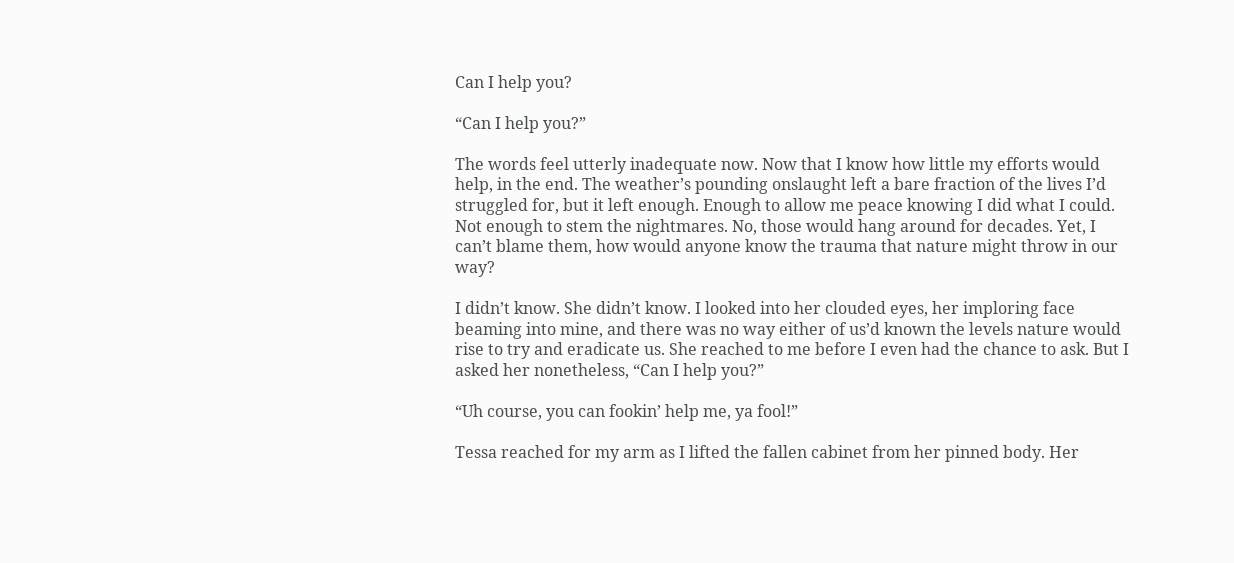Can I help you?

“Can I help you?”

The words feel utterly inadequate now. Now that I know how little my efforts would help, in the end. The weather’s pounding onslaught left a bare fraction of the lives I’d struggled for, but it left enough. Enough to allow me peace knowing I did what I could. Not enough to stem the nightmares. No, those would hang around for decades. Yet, I can’t blame them, how would anyone know the trauma that nature might throw in our way?

I didn’t know. She didn’t know. I looked into her clouded eyes, her imploring face beaming into mine, and there was no way either of us’d known the levels nature would rise to try and eradicate us. She reached to me before I even had the chance to ask. But I asked her nonetheless, “Can I help you?”

“Uh course, you can fookin’ help me, ya fool!”

Tessa reached for my arm as I lifted the fallen cabinet from her pinned body. Her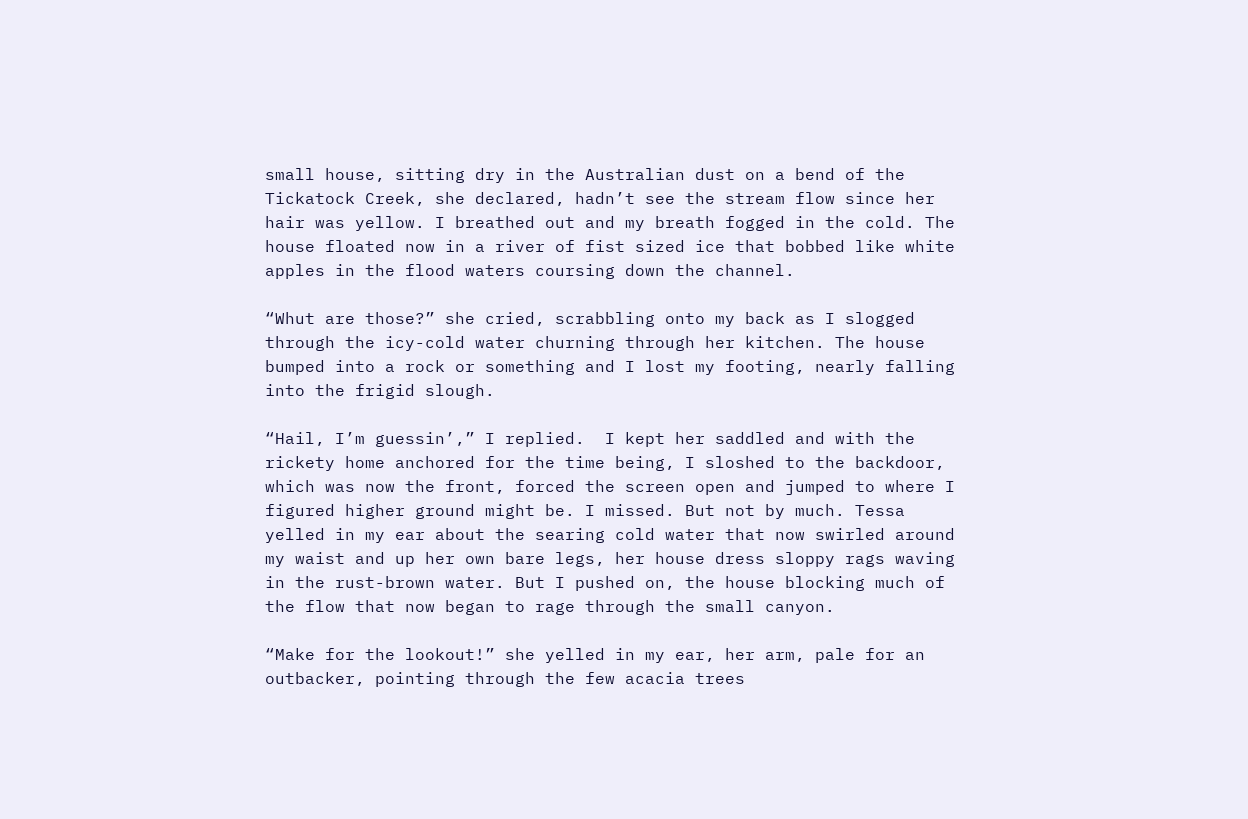small house, sitting dry in the Australian dust on a bend of the Tickatock Creek, she declared, hadn’t see the stream flow since her hair was yellow. I breathed out and my breath fogged in the cold. The house floated now in a river of fist sized ice that bobbed like white apples in the flood waters coursing down the channel.

“Whut are those?” she cried, scrabbling onto my back as I slogged through the icy-cold water churning through her kitchen. The house bumped into a rock or something and I lost my footing, nearly falling into the frigid slough.

“Hail, I’m guessin’,” I replied.  I kept her saddled and with the rickety home anchored for the time being, I sloshed to the backdoor, which was now the front, forced the screen open and jumped to where I figured higher ground might be. I missed. But not by much. Tessa yelled in my ear about the searing cold water that now swirled around my waist and up her own bare legs, her house dress sloppy rags waving in the rust-brown water. But I pushed on, the house blocking much of the flow that now began to rage through the small canyon.

“Make for the lookout!” she yelled in my ear, her arm, pale for an outbacker, pointing through the few acacia trees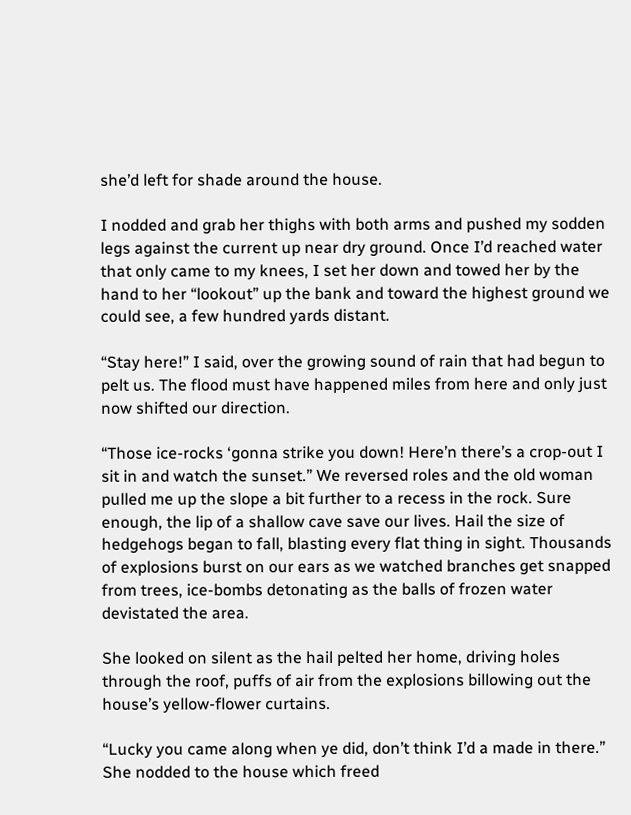she’d left for shade around the house.

I nodded and grab her thighs with both arms and pushed my sodden legs against the current up near dry ground. Once I’d reached water that only came to my knees, I set her down and towed her by the hand to her “lookout” up the bank and toward the highest ground we could see, a few hundred yards distant.

“Stay here!” I said, over the growing sound of rain that had begun to pelt us. The flood must have happened miles from here and only just now shifted our direction.

“Those ice-rocks ‘gonna strike you down! Here’n there’s a crop-out I sit in and watch the sunset.” We reversed roles and the old woman pulled me up the slope a bit further to a recess in the rock. Sure enough, the lip of a shallow cave save our lives. Hail the size of hedgehogs began to fall, blasting every flat thing in sight. Thousands of explosions burst on our ears as we watched branches get snapped from trees, ice-bombs detonating as the balls of frozen water devistated the area.

She looked on silent as the hail pelted her home, driving holes through the roof, puffs of air from the explosions billowing out the house’s yellow-flower curtains.

“Lucky you came along when ye did, don’t think I’d a made in there.” She nodded to the house which freed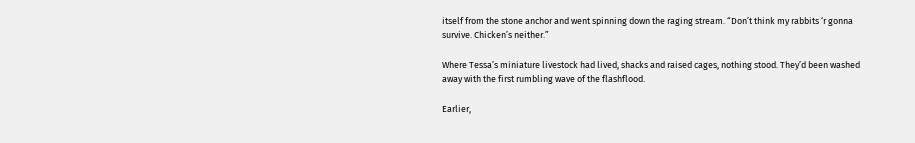itself from the stone anchor and went spinning down the raging stream. “Don’t think my rabbits ‘r gonna survive. Chicken’s neither.”

Where Tessa’s miniature livestock had lived, shacks and raised cages, nothing stood. They’d been washed away with the first rumbling wave of the flashflood.

Earlier,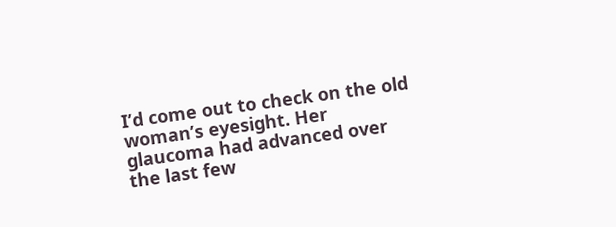I’d come out to check on the old woman’s eyesight. Her glaucoma had advanced over the last few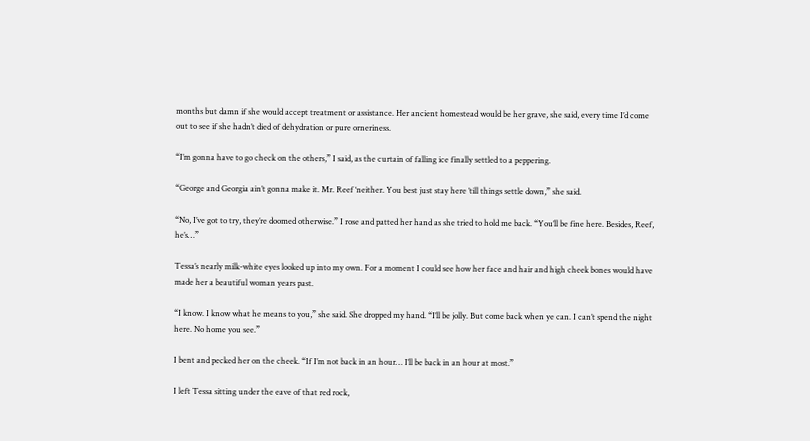months but damn if she would accept treatment or assistance. Her ancient homestead would be her grave, she said, every time I’d come out to see if she hadn’t died of dehydration or pure orneriness.

“I’m gonna have to go check on the others,” I said, as the curtain of falling ice finally settled to a peppering.

“George and Georgia ain’t gonna make it. Mr. Reef ‘neither. You best just stay here ’till things settle down,” she said.

“No, I’ve got to try, they’re doomed otherwise.” I rose and patted her hand as she tried to hold me back. “You’ll be fine here. Besides, Reef, he’s…”

Tessa’s nearly milk-white eyes looked up into my own. For a moment I could see how her face and hair and high cheek bones would have made her a beautiful woman years past.

“I know. I know what he means to you,” she said. She dropped my hand. “I’ll be jolly. But come back when ye can. I can’t spend the night here. No home you see.”

I bent and pecked her on the cheek. “If I’m not back in an hour… I’ll be back in an hour at most.”

I left Tessa sitting under the eave of that red rock,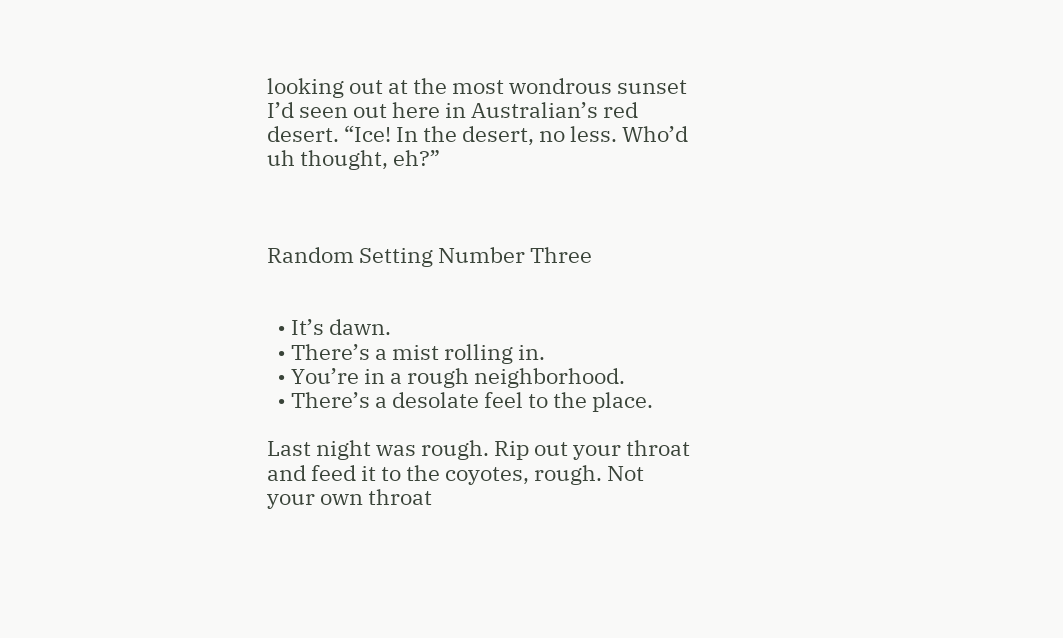looking out at the most wondrous sunset I’d seen out here in Australian’s red desert. “Ice! In the desert, no less. Who’d uh thought, eh?”



Random Setting Number Three


  • It’s dawn.
  • There’s a mist rolling in.
  • You’re in a rough neighborhood.
  • There’s a desolate feel to the place.

Last night was rough. Rip out your throat and feed it to the coyotes, rough. Not your own throat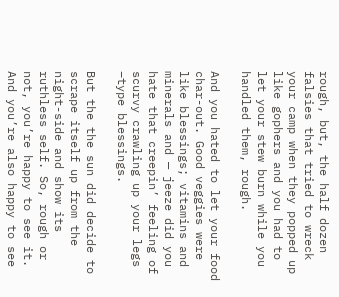rough, but, the half dozen falsies that tried to wreck your camp when they popped up like gophers and you had to let your stew burn while you handled them, rough.

And you hated to let your food char-out. Good veggies were like blessings; vitamins and minerals and — jeeze did you hate that creepin’ feeling of scurvy crawling up your legs –type blessings.

But the the sun did decide to scrape itself up from the night-side and show its ruthless self. So, rough or not, you’re happy to see it. And you’re also happy to see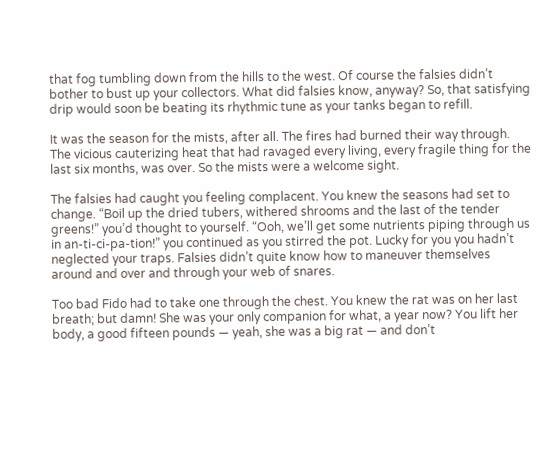that fog tumbling down from the hills to the west. Of course the falsies didn’t bother to bust up your collectors. What did falsies know, anyway? So, that satisfying drip would soon be beating its rhythmic tune as your tanks began to refill.

It was the season for the mists, after all. The fires had burned their way through. The vicious cauterizing heat that had ravaged every living, every fragile thing for the last six months, was over. So the mists were a welcome sight.

The falsies had caught you feeling complacent. You knew the seasons had set to change. “Boil up the dried tubers, withered shrooms and the last of the tender greens!” you’d thought to yourself. “Ooh, we’ll get some nutrients piping through us in an-ti-ci-pa-tion!” you continued as you stirred the pot. Lucky for you you hadn’t neglected your traps. Falsies didn’t quite know how to maneuver themselves around and over and through your web of snares.

Too bad Fido had to take one through the chest. You knew the rat was on her last breath; but damn! She was your only companion for what, a year now? You lift her body, a good fifteen pounds — yeah, she was a big rat — and don’t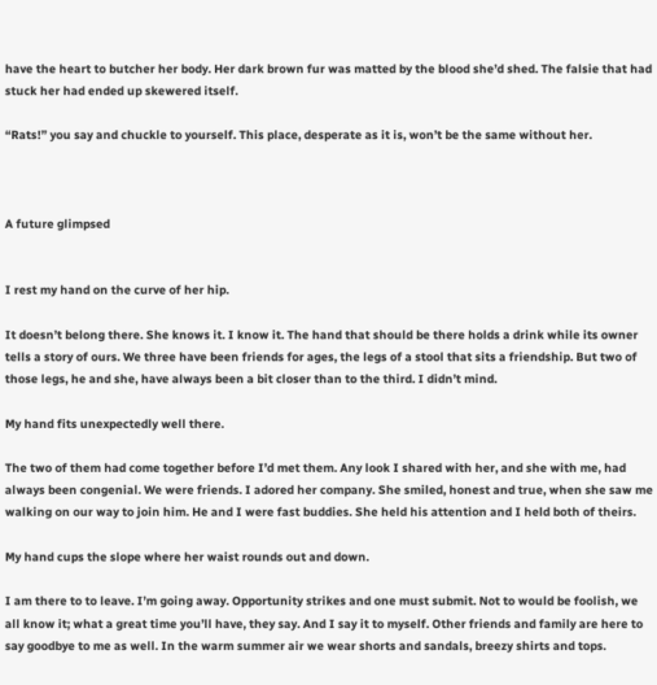have the heart to butcher her body. Her dark brown fur was matted by the blood she’d shed. The falsie that had stuck her had ended up skewered itself.

“Rats!” you say and chuckle to yourself. This place, desperate as it is, won’t be the same without her.



A future glimpsed


I rest my hand on the curve of her hip.

It doesn’t belong there. She knows it. I know it. The hand that should be there holds a drink while its owner tells a story of ours. We three have been friends for ages, the legs of a stool that sits a friendship. But two of those legs, he and she, have always been a bit closer than to the third. I didn’t mind.

My hand fits unexpectedly well there.

The two of them had come together before I’d met them. Any look I shared with her, and she with me, had always been congenial. We were friends. I adored her company. She smiled, honest and true, when she saw me walking on our way to join him. He and I were fast buddies. She held his attention and I held both of theirs.

My hand cups the slope where her waist rounds out and down.

I am there to to leave. I’m going away. Opportunity strikes and one must submit. Not to would be foolish, we all know it; what a great time you’ll have, they say. And I say it to myself. Other friends and family are here to say goodbye to me as well. In the warm summer air we wear shorts and sandals, breezy shirts and tops.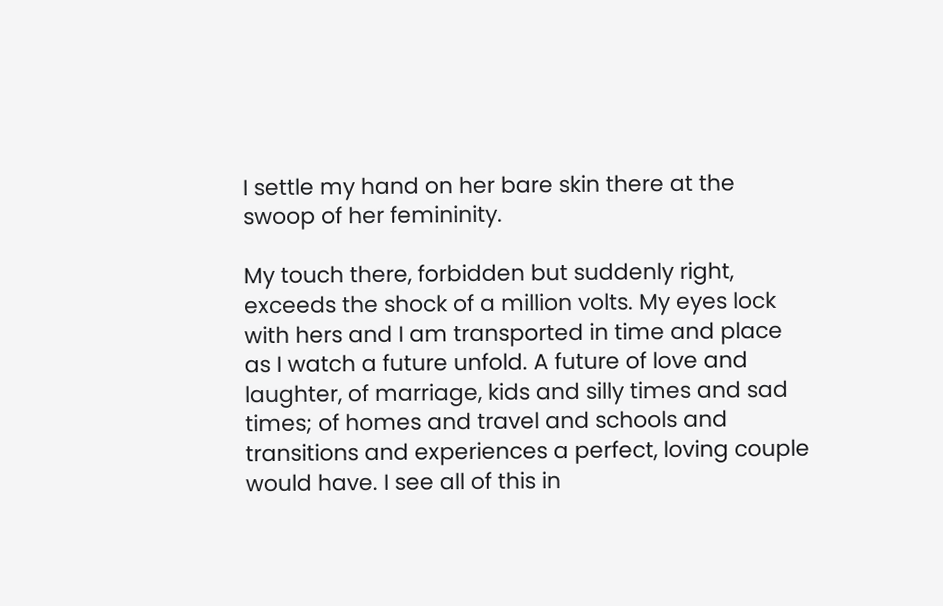I settle my hand on her bare skin there at the swoop of her femininity.

My touch there, forbidden but suddenly right, exceeds the shock of a million volts. My eyes lock with hers and I am transported in time and place as I watch a future unfold. A future of love and laughter, of marriage, kids and silly times and sad times; of homes and travel and schools and transitions and experiences a perfect, loving couple would have. I see all of this in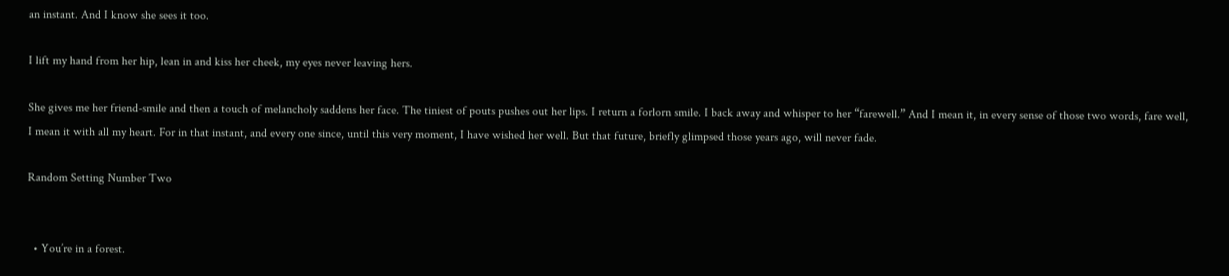an instant. And I know she sees it too.

I lift my hand from her hip, lean in and kiss her cheek, my eyes never leaving hers.

She gives me her friend-smile and then a touch of melancholy saddens her face. The tiniest of pouts pushes out her lips. I return a forlorn smile. I back away and whisper to her “farewell.” And I mean it, in every sense of those two words, fare well, I mean it with all my heart. For in that instant, and every one since, until this very moment, I have wished her well. But that future, briefly glimpsed those years ago, will never fade.

Random Setting Number Two


  • You’re in a forest.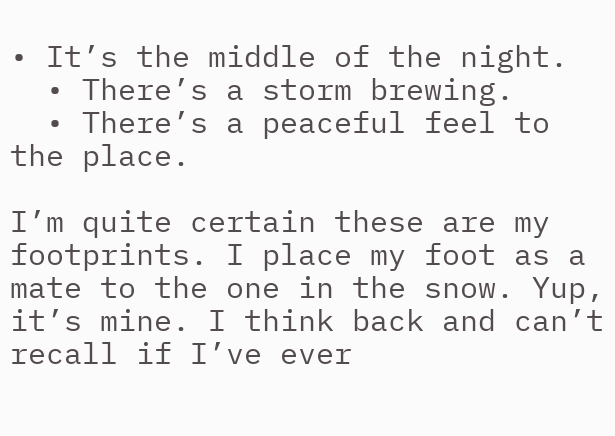• It’s the middle of the night.
  • There’s a storm brewing.
  • There’s a peaceful feel to the place.

I’m quite certain these are my footprints. I place my foot as a mate to the one in the snow. Yup, it’s mine. I think back and can’t recall if I’ve ever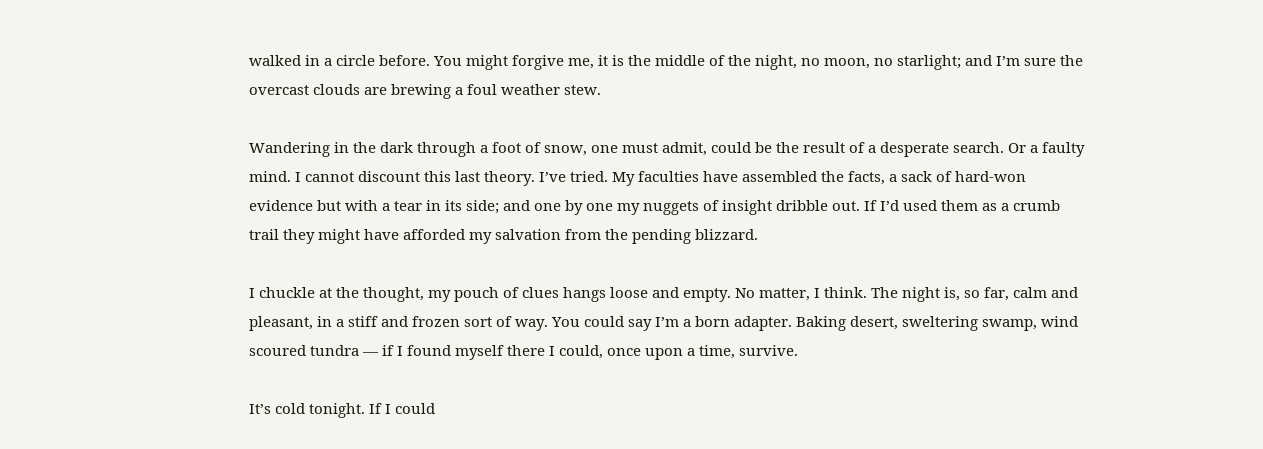walked in a circle before. You might forgive me, it is the middle of the night, no moon, no starlight; and I’m sure the overcast clouds are brewing a foul weather stew.

Wandering in the dark through a foot of snow, one must admit, could be the result of a desperate search. Or a faulty mind. I cannot discount this last theory. I’ve tried. My faculties have assembled the facts, a sack of hard-won evidence but with a tear in its side; and one by one my nuggets of insight dribble out. If I’d used them as a crumb trail they might have afforded my salvation from the pending blizzard.

I chuckle at the thought, my pouch of clues hangs loose and empty. No matter, I think. The night is, so far, calm and pleasant, in a stiff and frozen sort of way. You could say I’m a born adapter. Baking desert, sweltering swamp, wind scoured tundra — if I found myself there I could, once upon a time, survive.

It’s cold tonight. If I could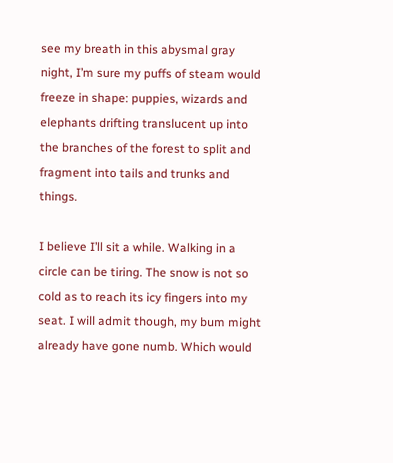see my breath in this abysmal gray night, I’m sure my puffs of steam would freeze in shape: puppies, wizards and elephants drifting translucent up into the branches of the forest to split and fragment into tails and trunks and things.

I believe I’ll sit a while. Walking in a circle can be tiring. The snow is not so cold as to reach its icy fingers into my seat. I will admit though, my bum might already have gone numb. Which would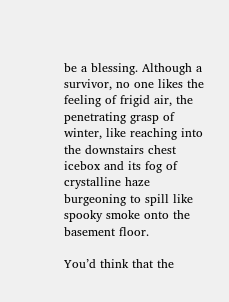be a blessing. Although a survivor, no one likes the feeling of frigid air, the penetrating grasp of winter, like reaching into the downstairs chest icebox and its fog of crystalline haze burgeoning to spill like spooky smoke onto the basement floor.

You’d think that the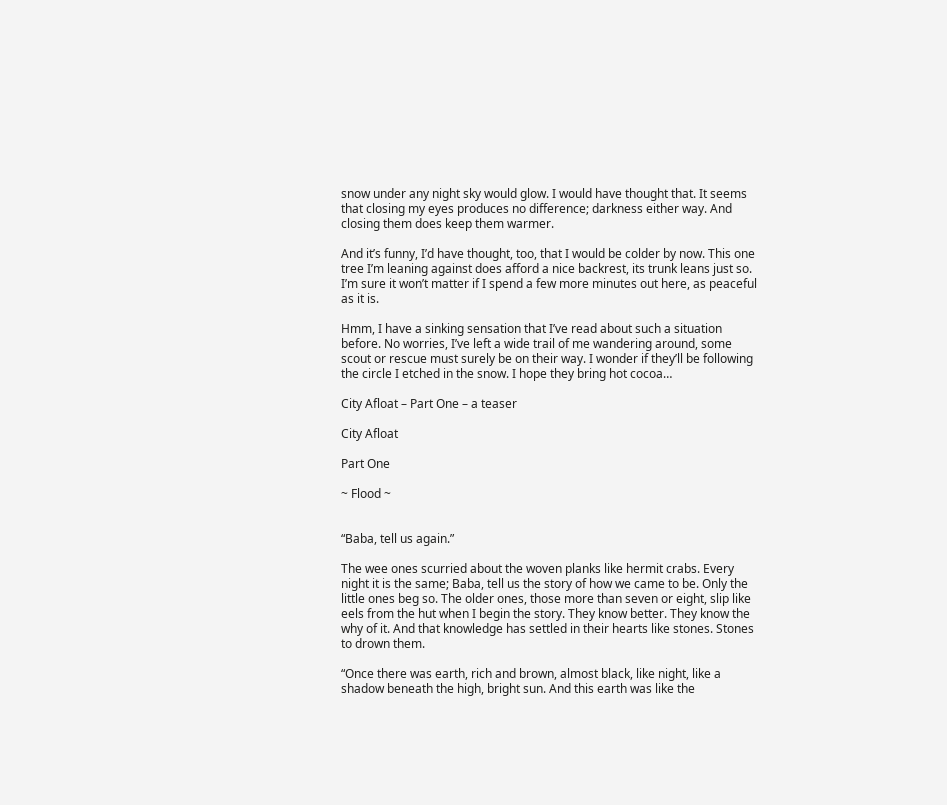snow under any night sky would glow. I would have thought that. It seems that closing my eyes produces no difference; darkness either way. And closing them does keep them warmer.

And it’s funny, I’d have thought, too, that I would be colder by now. This one tree I’m leaning against does afford a nice backrest, its trunk leans just so. I’m sure it won’t matter if I spend a few more minutes out here, as peaceful as it is.

Hmm, I have a sinking sensation that I’ve read about such a situation before. No worries, I’ve left a wide trail of me wandering around, some scout or rescue must surely be on their way. I wonder if they’ll be following the circle I etched in the snow. I hope they bring hot cocoa…

City Afloat – Part One – a teaser

City Afloat

Part One

~ Flood ~


“Baba, tell us again.”

The wee ones scurried about the woven planks like hermit crabs. Every night it is the same; Baba, tell us the story of how we came to be. Only the little ones beg so. The older ones, those more than seven or eight, slip like eels from the hut when I begin the story. They know better. They know the why of it. And that knowledge has settled in their hearts like stones. Stones to drown them.

“Once there was earth, rich and brown, almost black, like night, like a shadow beneath the high, bright sun. And this earth was like the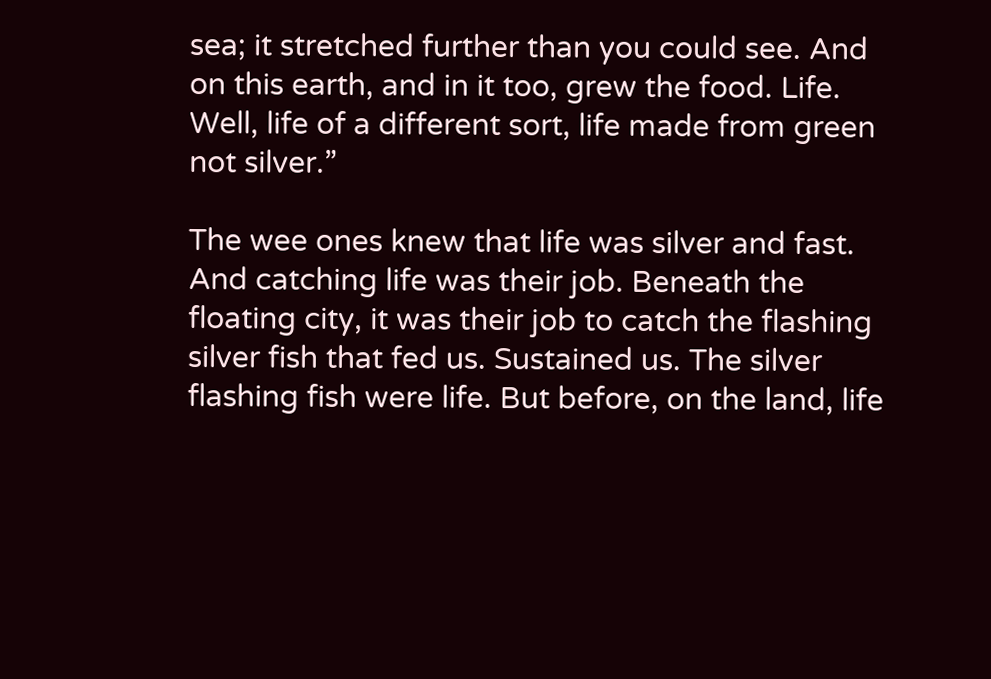sea; it stretched further than you could see. And on this earth, and in it too, grew the food. Life. Well, life of a different sort, life made from green not silver.”

The wee ones knew that life was silver and fast. And catching life was their job. Beneath the floating city, it was their job to catch the flashing silver fish that fed us. Sustained us. The silver flashing fish were life. But before, on the land, life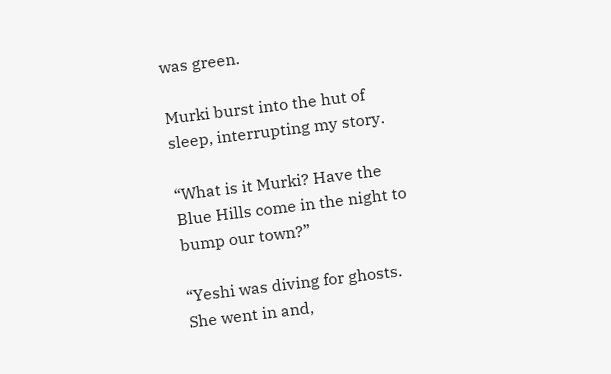was green.

Murki burst into the hut of sleep, interrupting my story.

“What is it Murki? Have the Blue Hills come in the night to bump our town?”

“Yeshi was diving for ghosts. She went in and,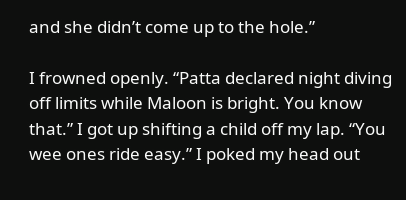and she didn’t come up to the hole.”

I frowned openly. “Patta declared night diving off limits while Maloon is bright. You know that.” I got up shifting a child off my lap. “You wee ones ride easy.” I poked my head out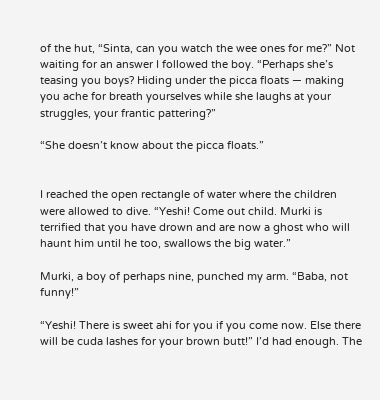of the hut, “Sinta, can you watch the wee ones for me?” Not waiting for an answer I followed the boy. “Perhaps she’s teasing you boys? Hiding under the picca floats — making you ache for breath yourselves while she laughs at your struggles, your frantic pattering?”

“She doesn’t know about the picca floats.”


I reached the open rectangle of water where the children were allowed to dive. “Yeshi! Come out child. Murki is terrified that you have drown and are now a ghost who will haunt him until he too, swallows the big water.”

Murki, a boy of perhaps nine, punched my arm. “Baba, not funny!”

“Yeshi! There is sweet ahi for you if you come now. Else there will be cuda lashes for your brown butt!” I’d had enough. The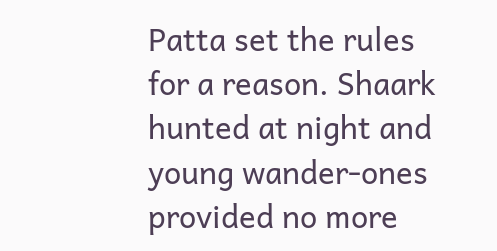Patta set the rules for a reason. Shaark hunted at night and young wander-ones provided no more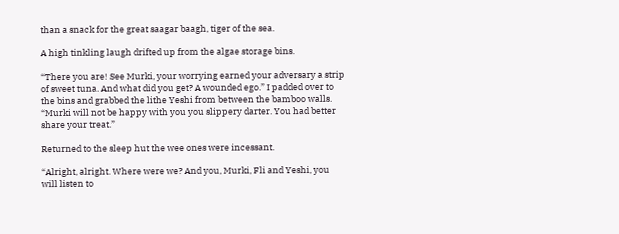than a snack for the great saagar baagh, tiger of the sea.

A high tinkling laugh drifted up from the algae storage bins.

“There you are! See Murki, your worrying earned your adversary a strip of sweet tuna. And what did you get? A wounded ego.” I padded over to the bins and grabbed the lithe Yeshi from between the bamboo walls. “Murki will not be happy with you you slippery darter. You had better share your treat.”

Returned to the sleep hut the wee ones were incessant.

“Alright, alright. Where were we? And you, Murki, Fli and Yeshi, you will listen to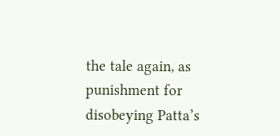the tale again, as punishment for disobeying Patta’s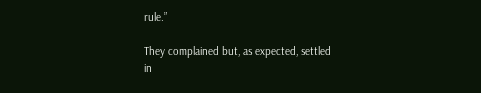rule.”

They complained but, as expected, settled in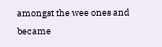amongst the wee ones and became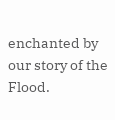enchanted by our story of the Flood.